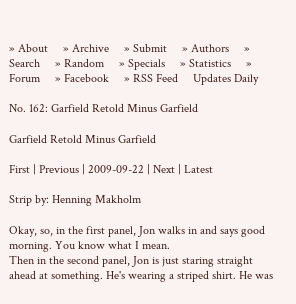» About     » Archive     » Submit     » Authors     » Search     » Random     » Specials     » Statistics     » Forum     » Facebook     » RSS Feed     Updates Daily

No. 162: Garfield Retold Minus Garfield

Garfield Retold Minus Garfield

First | Previous | 2009-09-22 | Next | Latest

Strip by: Henning Makholm

Okay, so, in the first panel, Jon walks in and says good morning. You know what I mean.
Then in the second panel, Jon is just staring straight ahead at something. He's wearing a striped shirt. He was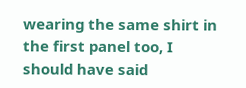wearing the same shirt in the first panel too, I should have said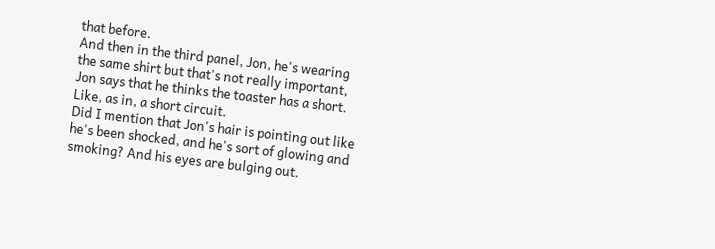that before.
And then in the third panel, Jon, he's wearing the same shirt but that's not really important, Jon says that he thinks the toaster has a short. Like, as in, a short circuit.
Did I mention that Jon's hair is pointing out like he's been shocked, and he's sort of glowing and smoking? And his eyes are bulging out.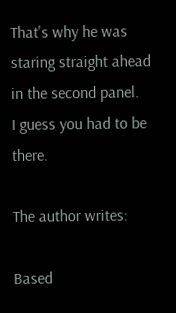That's why he was staring straight ahead in the second panel.
I guess you had to be there.

The author writes:

Based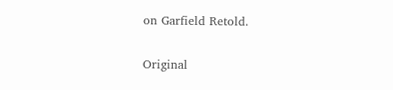on Garfield Retold.

Original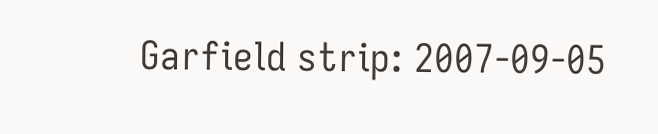Garfield strip: 2007-09-05